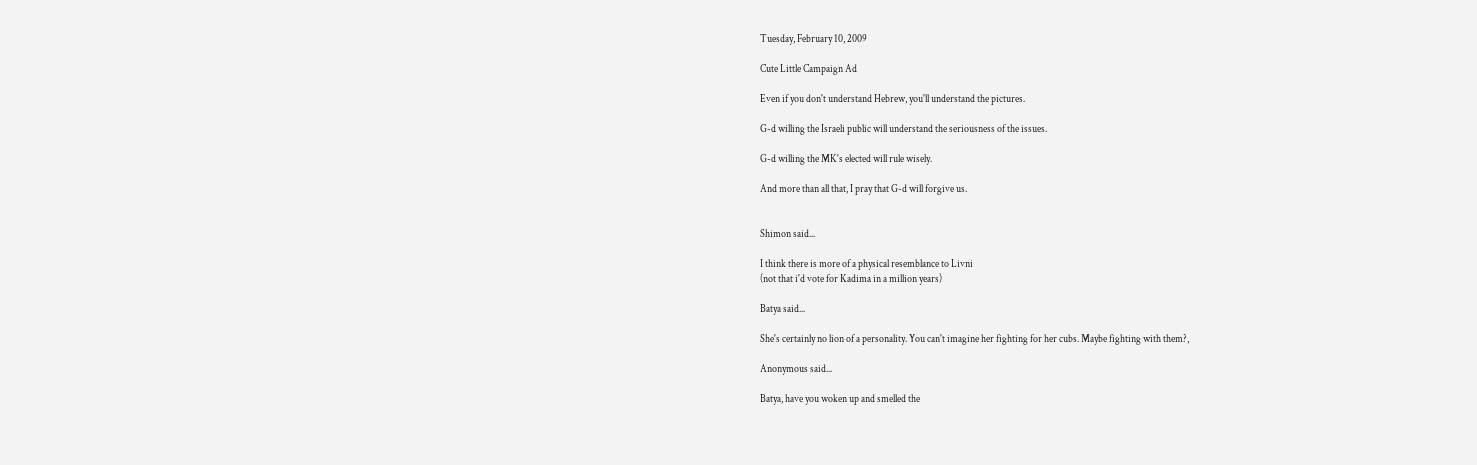Tuesday, February 10, 2009

Cute Little Campaign Ad

Even if you don't understand Hebrew, you'll understand the pictures.

G-d willing the Israeli public will understand the seriousness of the issues.

G-d willing the MK's elected will rule wisely.

And more than all that, I pray that G-d will forgive us.


Shimon said...

I think there is more of a physical resemblance to Livni
(not that i'd vote for Kadima in a million years)

Batya said...

She's certainly no lion of a personality. You can't imagine her fighting for her cubs. Maybe fighting with them?,

Anonymous said...

Batya, have you woken up and smelled the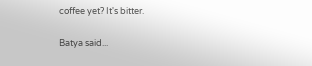coffee yet? It's bitter.

Batya said...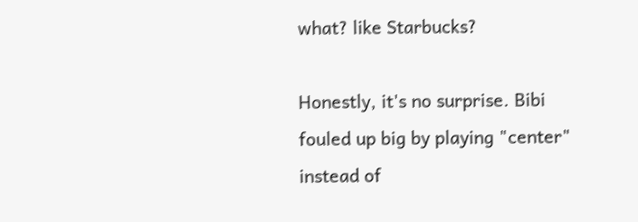what? like Starbucks?

Honestly, it's no surprise. Bibi fouled up big by playing "center" instead of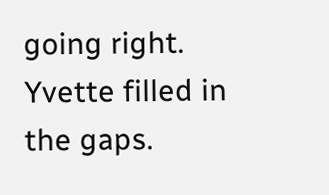going right. Yvette filled in the gaps.